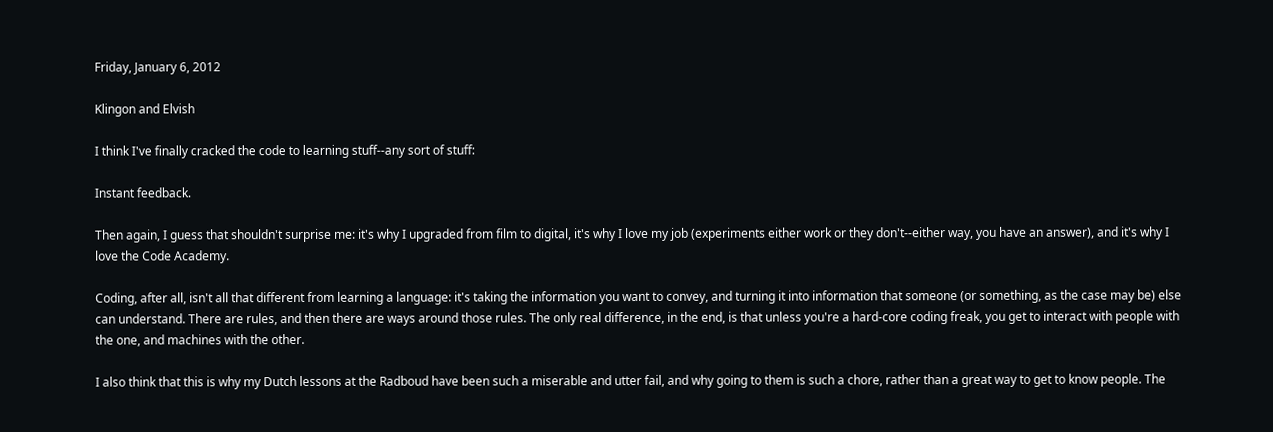Friday, January 6, 2012

Klingon and Elvish

I think I've finally cracked the code to learning stuff--any sort of stuff:

Instant feedback.

Then again, I guess that shouldn't surprise me: it's why I upgraded from film to digital, it's why I love my job (experiments either work or they don't--either way, you have an answer), and it's why I love the Code Academy.

Coding, after all, isn't all that different from learning a language: it's taking the information you want to convey, and turning it into information that someone (or something, as the case may be) else can understand. There are rules, and then there are ways around those rules. The only real difference, in the end, is that unless you're a hard-core coding freak, you get to interact with people with the one, and machines with the other.

I also think that this is why my Dutch lessons at the Radboud have been such a miserable and utter fail, and why going to them is such a chore, rather than a great way to get to know people. The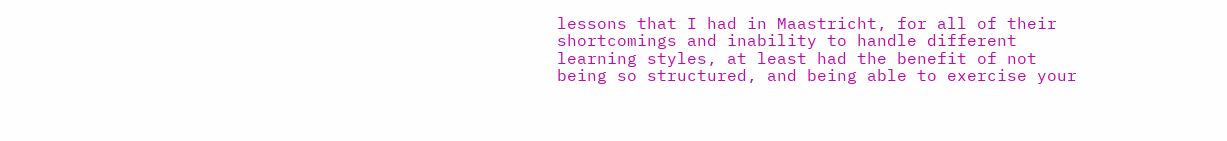lessons that I had in Maastricht, for all of their shortcomings and inability to handle different learning styles, at least had the benefit of not being so structured, and being able to exercise your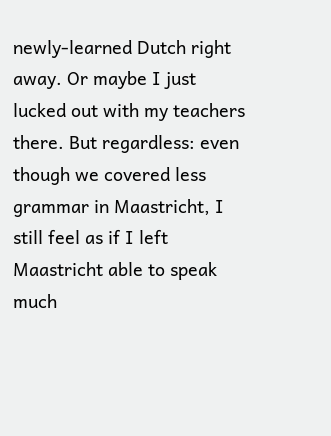newly-learned Dutch right away. Or maybe I just lucked out with my teachers there. But regardless: even though we covered less grammar in Maastricht, I still feel as if I left Maastricht able to speak much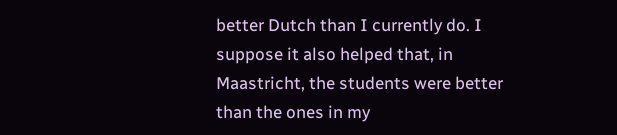better Dutch than I currently do. I suppose it also helped that, in Maastricht, the students were better than the ones in my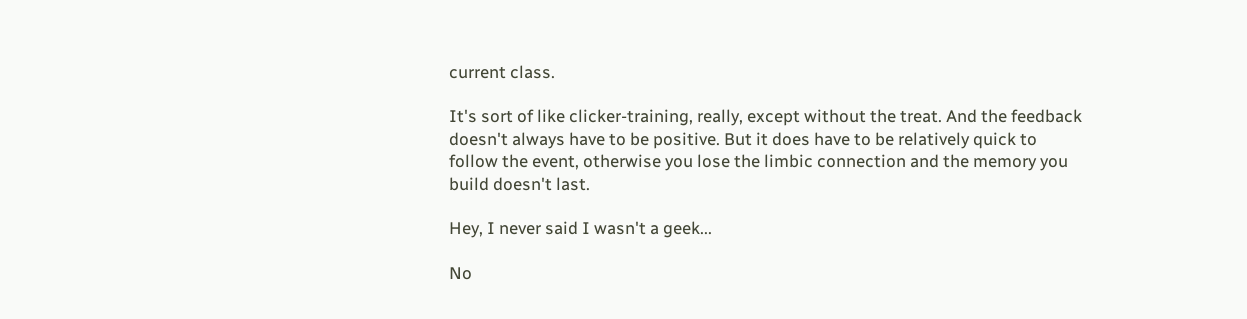current class.

It's sort of like clicker-training, really, except without the treat. And the feedback doesn't always have to be positive. But it does have to be relatively quick to follow the event, otherwise you lose the limbic connection and the memory you build doesn't last.

Hey, I never said I wasn't a geek...

No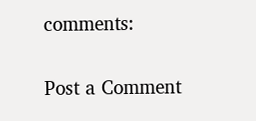comments:

Post a Comment